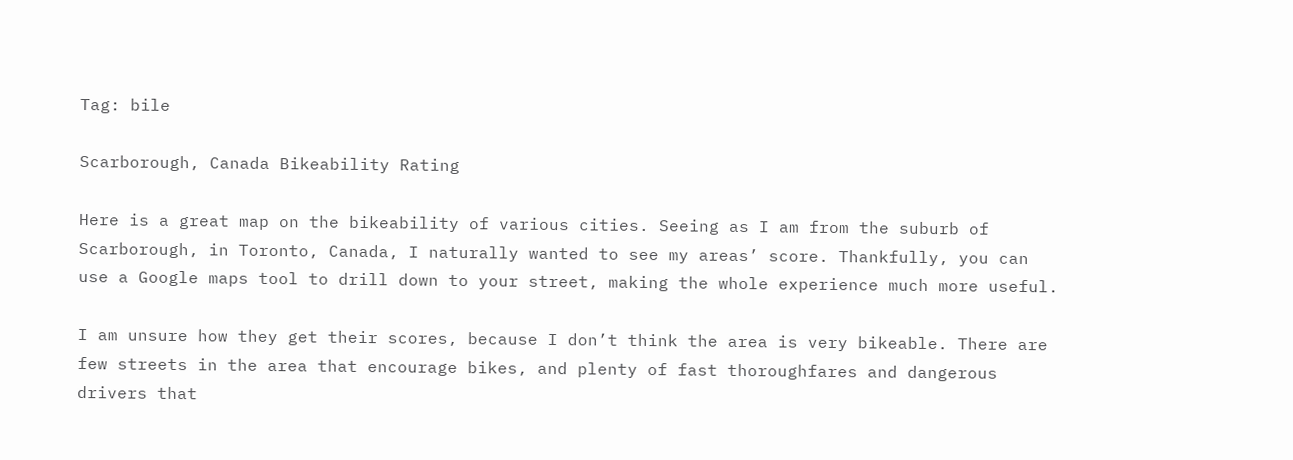Tag: bile

Scarborough, Canada Bikeability Rating

Here is a great map on the bikeability of various cities. Seeing as I am from the suburb of Scarborough, in Toronto, Canada, I naturally wanted to see my areas’ score. Thankfully, you can use a Google maps tool to drill down to your street, making the whole experience much more useful.

I am unsure how they get their scores, because I don’t think the area is very bikeable. There are few streets in the area that encourage bikes, and plenty of fast thoroughfares and dangerous drivers that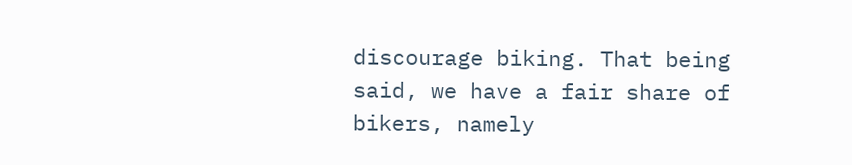discourage biking. That being said, we have a fair share of bikers, namely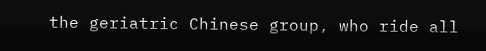the geriatric Chinese group, who ride all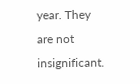year. They are not insignificant.